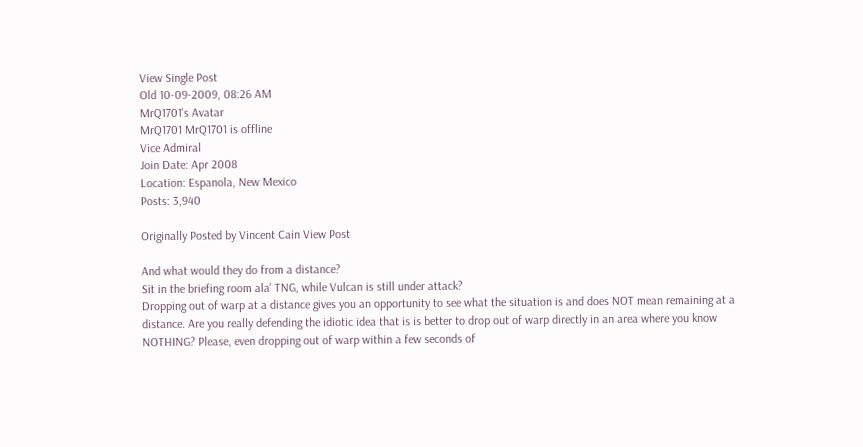View Single Post
Old 10-09-2009, 08:26 AM
MrQ1701's Avatar
MrQ1701 MrQ1701 is offline
Vice Admiral
Join Date: Apr 2008
Location: Espanola, New Mexico
Posts: 3,940

Originally Posted by Vincent Cain View Post

And what would they do from a distance?
Sit in the briefing room ala' TNG, while Vulcan is still under attack?
Dropping out of warp at a distance gives you an opportunity to see what the situation is and does NOT mean remaining at a distance. Are you really defending the idiotic idea that is is better to drop out of warp directly in an area where you know NOTHING? Please, even dropping out of warp within a few seconds of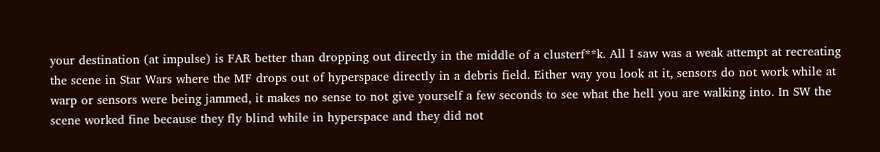your destination (at impulse) is FAR better than dropping out directly in the middle of a clusterf**k. All I saw was a weak attempt at recreating the scene in Star Wars where the MF drops out of hyperspace directly in a debris field. Either way you look at it, sensors do not work while at warp or sensors were being jammed, it makes no sense to not give yourself a few seconds to see what the hell you are walking into. In SW the scene worked fine because they fly blind while in hyperspace and they did not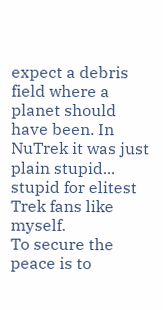expect a debris field where a planet should have been. In NuTrek it was just plain stupid... stupid for elitest Trek fans like myself.
To secure the peace is to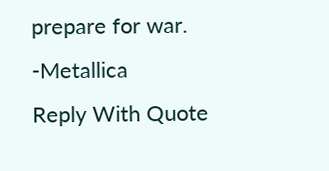prepare for war. -Metallica
Reply With Quote